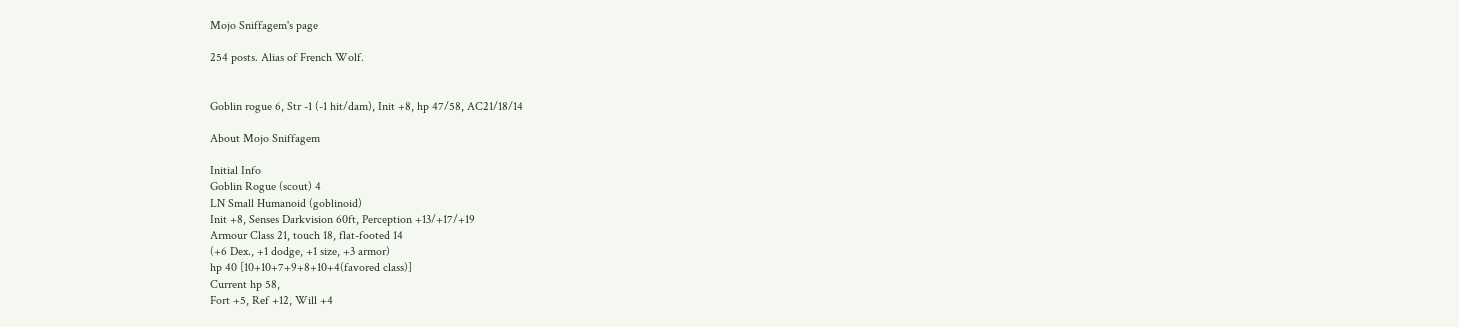Mojo Sniffagem's page

254 posts. Alias of French Wolf.


Goblin rogue 6, Str -1 (-1 hit/dam), Init +8, hp 47/58, AC21/18/14

About Mojo Sniffagem

Initial Info
Goblin Rogue (scout) 4
LN Small Humanoid (goblinoid)
Init +8, Senses Darkvision 60ft, Perception +13/+17/+19
Armour Class 21, touch 18, flat-footed 14
(+6 Dex., +1 dodge, +1 size, +3 armor)
hp 40 [10+10+7+9+8+10+4(favored class)]
Current hp 58,
Fort +5, Ref +12, Will +4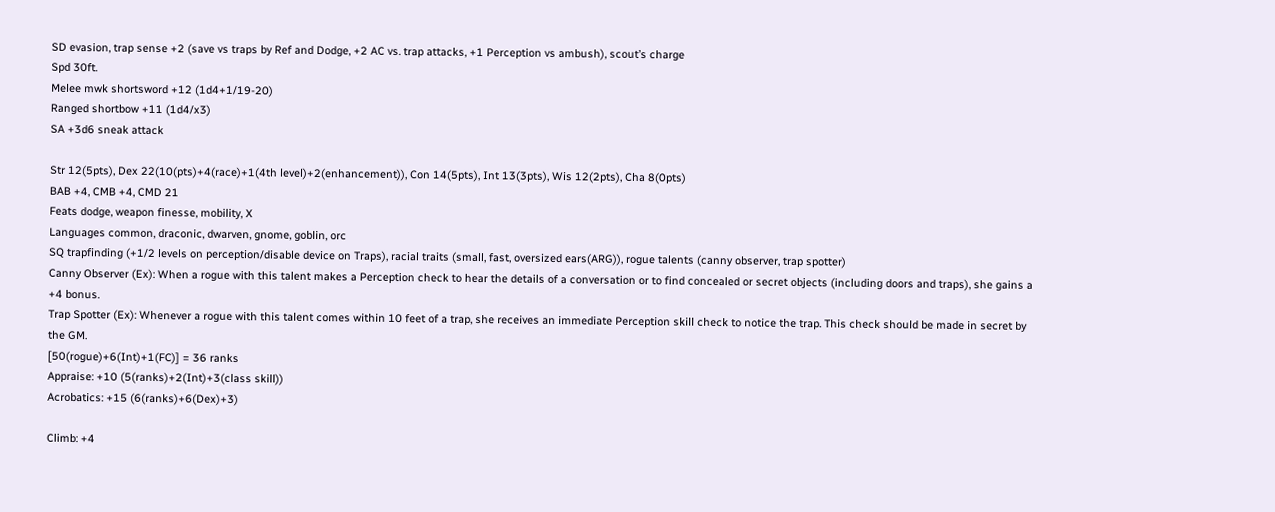SD evasion, trap sense +2 (save vs traps by Ref and Dodge, +2 AC vs. trap attacks, +1 Perception vs ambush), scout’s charge
Spd 30ft.
Melee mwk shortsword +12 (1d4+1/19-20)
Ranged shortbow +11 (1d4/x3)
SA +3d6 sneak attack

Str 12(5pts), Dex 22(10(pts)+4(race)+1(4th level)+2(enhancement)), Con 14(5pts), Int 13(3pts), Wis 12(2pts), Cha 8(0pts)
BAB +4, CMB +4, CMD 21
Feats dodge, weapon finesse, mobility, X
Languages common, draconic, dwarven, gnome, goblin, orc
SQ trapfinding (+1/2 levels on perception/disable device on Traps), racial traits (small, fast, oversized ears(ARG)), rogue talents (canny observer, trap spotter)
Canny Observer (Ex): When a rogue with this talent makes a Perception check to hear the details of a conversation or to find concealed or secret objects (including doors and traps), she gains a +4 bonus.
Trap Spotter (Ex): Whenever a rogue with this talent comes within 10 feet of a trap, she receives an immediate Perception skill check to notice the trap. This check should be made in secret by the GM.
[50(rogue)+6(Int)+1(FC)] = 36 ranks
Appraise: +10 (5(ranks)+2(Int)+3(class skill))
Acrobatics: +15 (6(ranks)+6(Dex)+3)

Climb: +4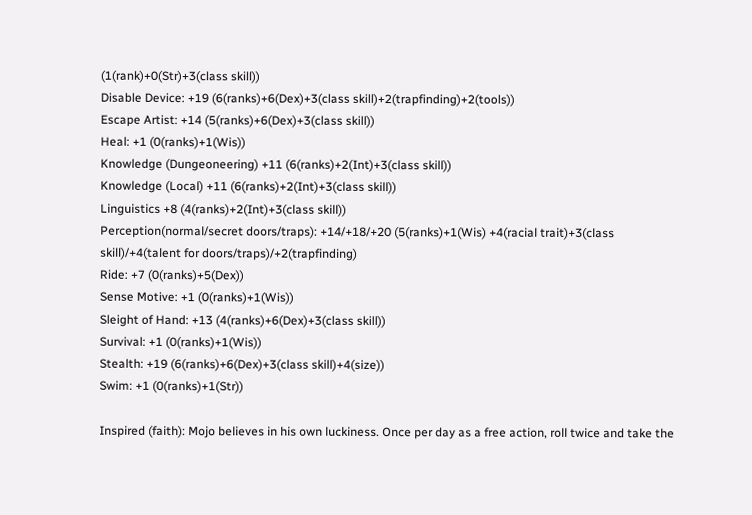(1(rank)+0(Str)+3(class skill))
Disable Device: +19 (6(ranks)+6(Dex)+3(class skill)+2(trapfinding)+2(tools))
Escape Artist: +14 (5(ranks)+6(Dex)+3(class skill))
Heal: +1 (0(ranks)+1(Wis))
Knowledge (Dungeoneering) +11 (6(ranks)+2(Int)+3(class skill))
Knowledge (Local) +11 (6(ranks)+2(Int)+3(class skill))
Linguistics +8 (4(ranks)+2(Int)+3(class skill))
Perception(normal/secret doors/traps): +14/+18/+20 (5(ranks)+1(Wis) +4(racial trait)+3(class skill)/+4(talent for doors/traps)/+2(trapfinding)
Ride: +7 (0(ranks)+5(Dex))
Sense Motive: +1 (0(ranks)+1(Wis))
Sleight of Hand: +13 (4(ranks)+6(Dex)+3(class skill))
Survival: +1 (0(ranks)+1(Wis))
Stealth: +19 (6(ranks)+6(Dex)+3(class skill)+4(size))
Swim: +1 (0(ranks)+1(Str))

Inspired (faith): Mojo believes in his own luckiness. Once per day as a free action, roll twice and take the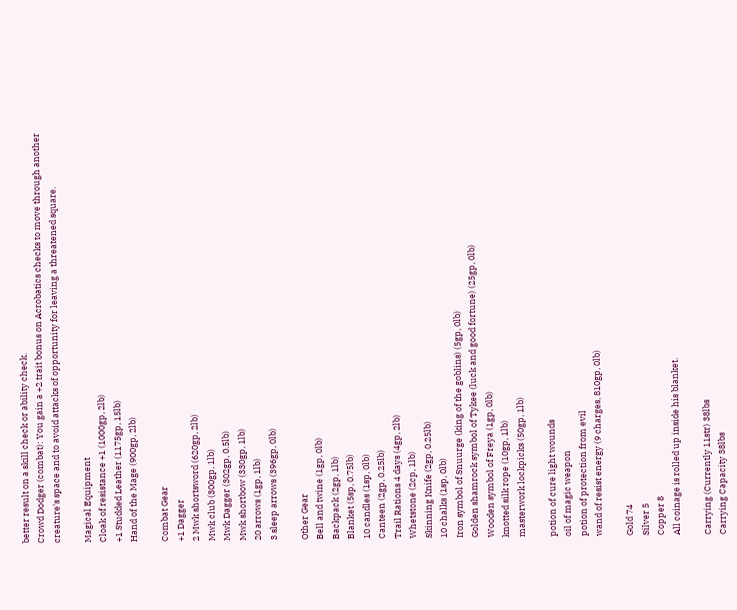better result on a skill check or ability check.
Crowd Dodger (combat): You gain a +2 trait bonus on Acrobatics checks to move through another creature's space and to avoid attacks of opportunity for leaving a threatened square.

Magical Equipment
Cloak of resistance +1 (1000gp, 2lb)
+1 Studded Leather (1175gp, 15lb)
Hand of the Mage (900gp, 2lb)

Combat Gear
+1 Dagger
2 Mwk shortsword (620gp, 2lb)
Mwk club (300gp, 1lb)
Mwk Dagger (302gp, 0.5lb)
Mwk shortbow (330gp, 1lb)
20 arrows (1gp, 1lb)
3 sleep arrows (396gp, 0lb)

Other Gear
Bell and twine (1gp, 0lb)
Backpack (2gp, 1lb)
Blanket (5sp, 0.75lb)
10 candles (1sp, 0lb)
Canteen (2gp, 0.25lb)
Trail Rations 4 days (4gp, 2lb)
Whetstone (2cp, 1lb)
Skinning Knife (2gp, 0.25lb)
10 chalks (1sp, 0lb)
Iron symbol of Snuurge (king of the goblins) (5gp, 0lb)
Golden shamrock symbol of Tykee (luck and good fortune) (25gp, 0lb)
Wooden symbol of Freya (1gp, 0lb)
knotted silk rope (10gp, 1lb)
masterwork lockpicks (50gp, 1lb)

potion of cure light wounds
oil of magic weapon
potion of protection from evil
wand of resist energy (9 charges, 810gp, 0lb)

Gold 74
Silver 5
Copper 8
All coinage is rolled up inside his blanket.

Carrying (Currently 11str) 38lbs
Carrying Capacity 38lbs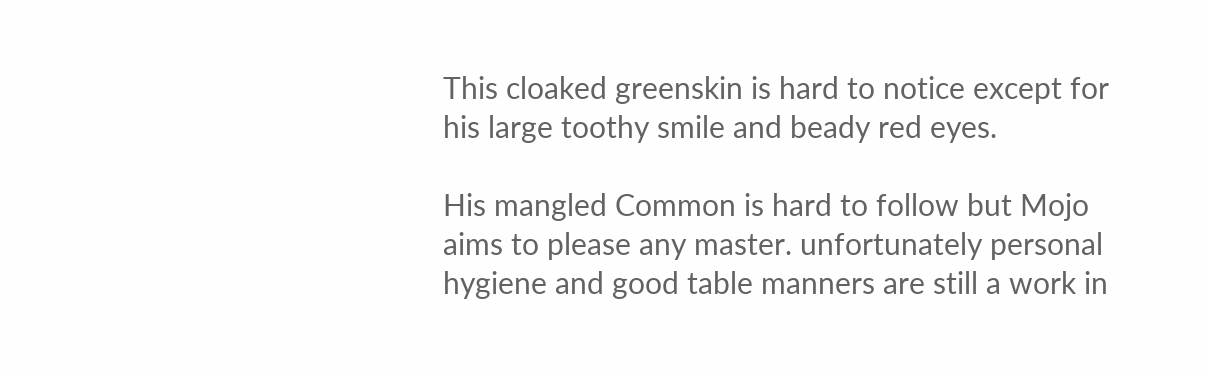This cloaked greenskin is hard to notice except for his large toothy smile and beady red eyes.

His mangled Common is hard to follow but Mojo aims to please any master. unfortunately personal hygiene and good table manners are still a work in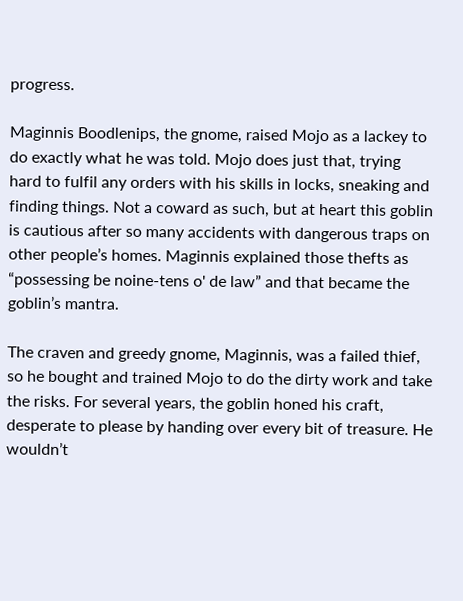progress.

Maginnis Boodlenips, the gnome, raised Mojo as a lackey to do exactly what he was told. Mojo does just that, trying hard to fulfil any orders with his skills in locks, sneaking and finding things. Not a coward as such, but at heart this goblin is cautious after so many accidents with dangerous traps on other people’s homes. Maginnis explained those thefts as “possessing be noine-tens o' de law” and that became the goblin’s mantra.

The craven and greedy gnome, Maginnis, was a failed thief, so he bought and trained Mojo to do the dirty work and take the risks. For several years, the goblin honed his craft, desperate to please by handing over every bit of treasure. He wouldn’t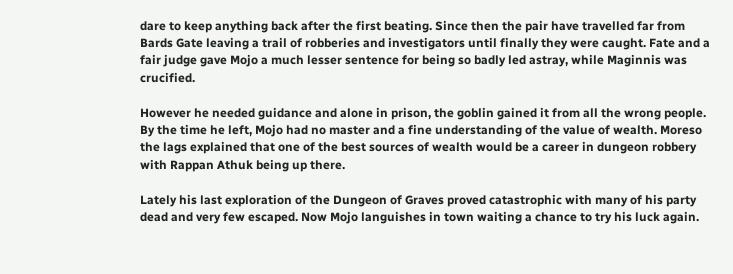dare to keep anything back after the first beating. Since then the pair have travelled far from Bards Gate leaving a trail of robberies and investigators until finally they were caught. Fate and a fair judge gave Mojo a much lesser sentence for being so badly led astray, while Maginnis was crucified.

However he needed guidance and alone in prison, the goblin gained it from all the wrong people. By the time he left, Mojo had no master and a fine understanding of the value of wealth. Moreso the lags explained that one of the best sources of wealth would be a career in dungeon robbery with Rappan Athuk being up there.

Lately his last exploration of the Dungeon of Graves proved catastrophic with many of his party dead and very few escaped. Now Mojo languishes in town waiting a chance to try his luck again.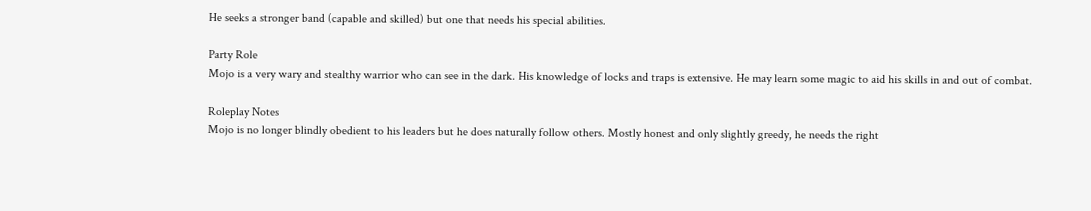He seeks a stronger band (capable and skilled) but one that needs his special abilities.

Party Role
Mojo is a very wary and stealthy warrior who can see in the dark. His knowledge of locks and traps is extensive. He may learn some magic to aid his skills in and out of combat.

Roleplay Notes
Mojo is no longer blindly obedient to his leaders but he does naturally follow others. Mostly honest and only slightly greedy, he needs the right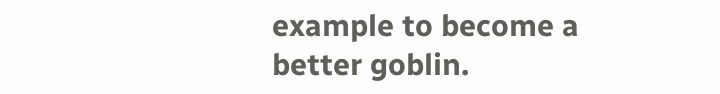example to become a better goblin.